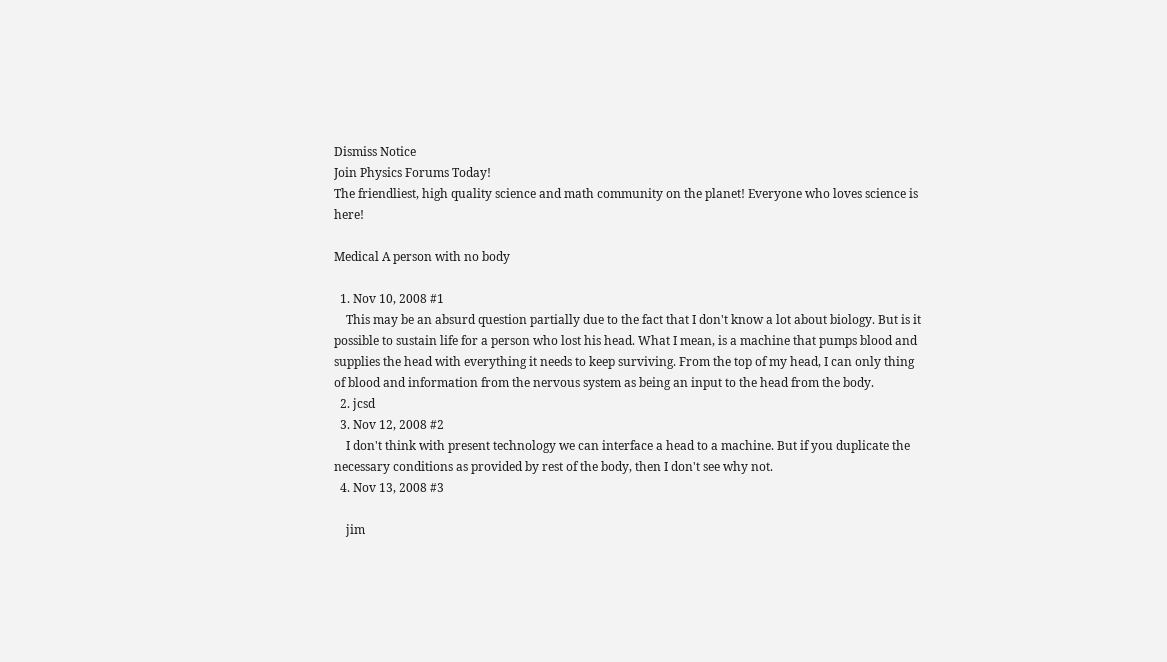Dismiss Notice
Join Physics Forums Today!
The friendliest, high quality science and math community on the planet! Everyone who loves science is here!

Medical A person with no body

  1. Nov 10, 2008 #1
    This may be an absurd question partially due to the fact that I don't know a lot about biology. But is it possible to sustain life for a person who lost his head. What I mean, is a machine that pumps blood and supplies the head with everything it needs to keep surviving. From the top of my head, I can only thing of blood and information from the nervous system as being an input to the head from the body.
  2. jcsd
  3. Nov 12, 2008 #2
    I don't think with present technology we can interface a head to a machine. But if you duplicate the necessary conditions as provided by rest of the body, then I don't see why not.
  4. Nov 13, 2008 #3

    jim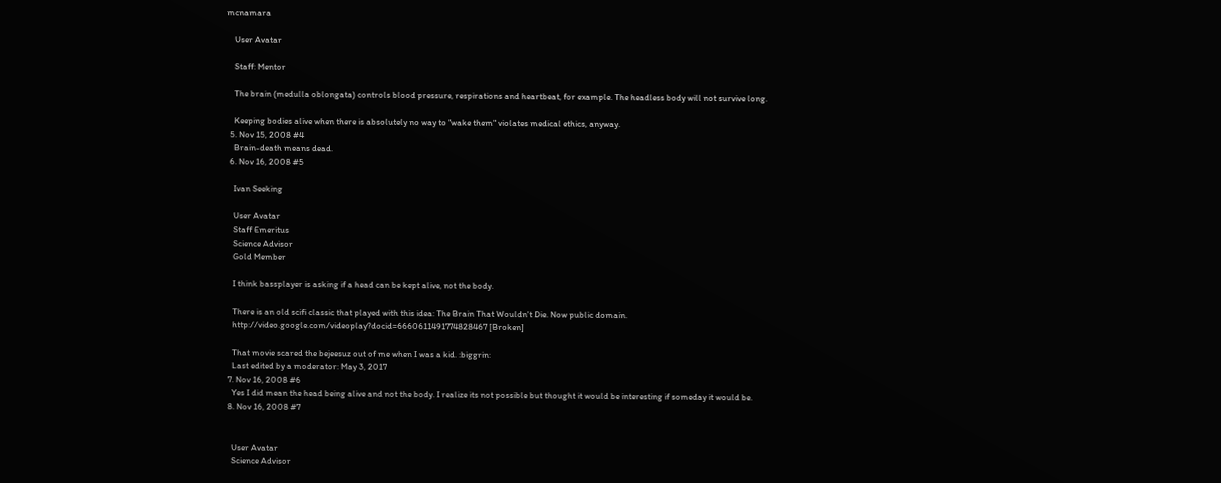mcnamara

    User Avatar

    Staff: Mentor

    The brain (medulla oblongata) controls blood pressure, respirations and heartbeat, for example. The headless body will not survive long.

    Keeping bodies alive when there is absolutely no way to "wake them" violates medical ethics, anyway.
  5. Nov 15, 2008 #4
    Brain-death means dead.
  6. Nov 16, 2008 #5

    Ivan Seeking

    User Avatar
    Staff Emeritus
    Science Advisor
    Gold Member

    I think bassplayer is asking if a head can be kept alive, not the body.

    There is an old scifi classic that played with this idea: The Brain That Wouldn't Die. Now public domain.
    http://video.google.com/videoplay?docid=6660611491774828467 [Broken]

    That movie scared the bejeesuz out of me when I was a kid. :biggrin:
    Last edited by a moderator: May 3, 2017
  7. Nov 16, 2008 #6
    Yes I did mean the head being alive and not the body. I realize its not possible but thought it would be interesting if someday it would be.
  8. Nov 16, 2008 #7


    User Avatar
    Science Advisor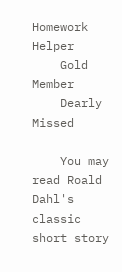Homework Helper
    Gold Member
    Dearly Missed

    You may read Roald Dahl's classic short story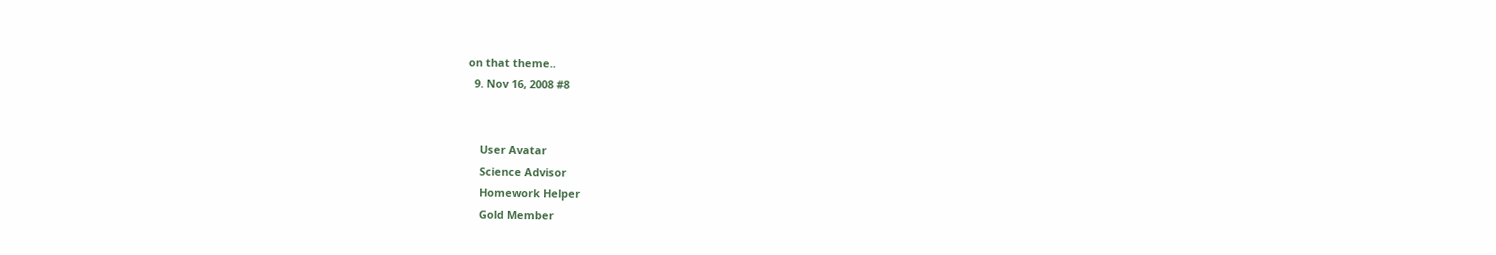on that theme..
  9. Nov 16, 2008 #8


    User Avatar
    Science Advisor
    Homework Helper
    Gold Member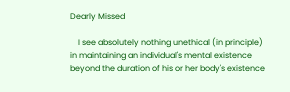Dearly Missed

    I see absolutely nothing unethical (in principle) in maintaining an individual's mental existence beyond the duration of his or her body's existence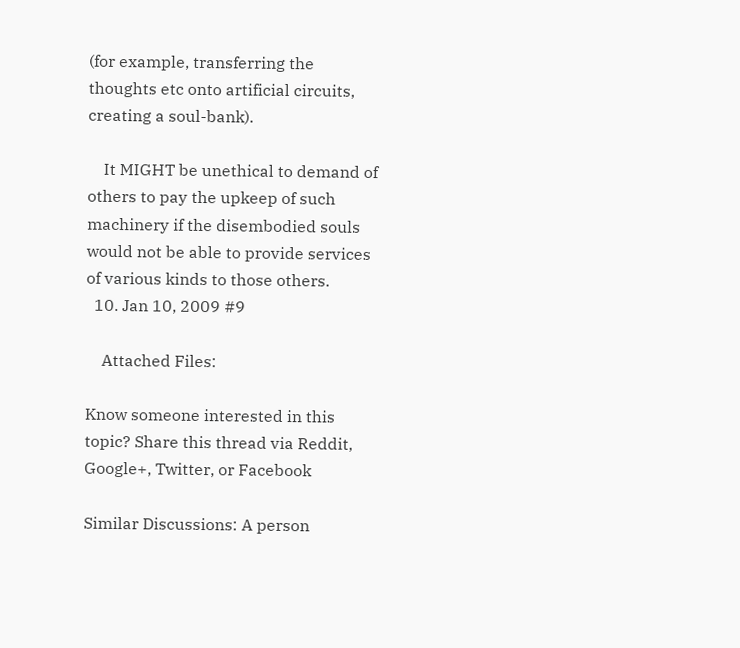(for example, transferring the thoughts etc onto artificial circuits, creating a soul-bank).

    It MIGHT be unethical to demand of others to pay the upkeep of such machinery if the disembodied souls would not be able to provide services of various kinds to those others.
  10. Jan 10, 2009 #9

    Attached Files:

Know someone interested in this topic? Share this thread via Reddit, Google+, Twitter, or Facebook

Similar Discussions: A person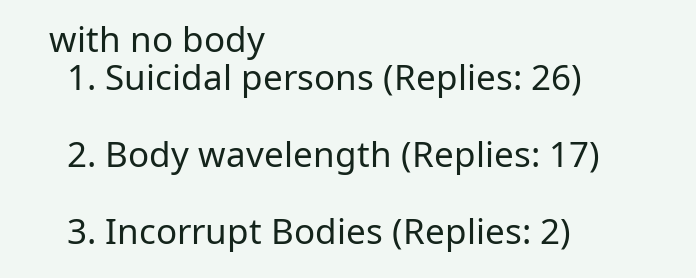with no body
  1. Suicidal persons (Replies: 26)

  2. Body wavelength (Replies: 17)

  3. Incorrupt Bodies (Replies: 2)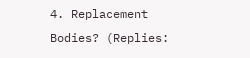4. Replacement Bodies? (Replies: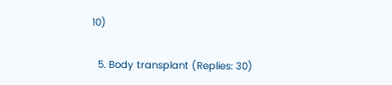10)

  5. Body transplant (Replies: 30)